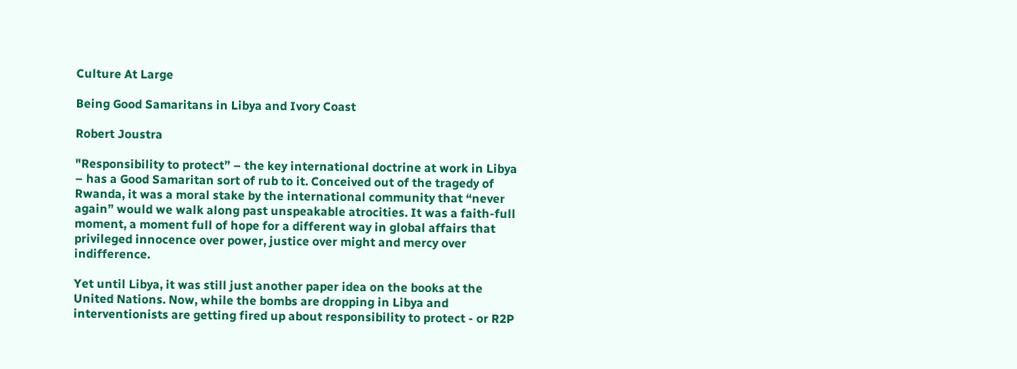Culture At Large

Being Good Samaritans in Libya and Ivory Coast

Robert Joustra

"Responsibility to protect” – the key international doctrine at work in Libya – has a Good Samaritan sort of rub to it. Conceived out of the tragedy of Rwanda, it was a moral stake by the international community that “never again” would we walk along past unspeakable atrocities. It was a faith-full moment, a moment full of hope for a different way in global affairs that privileged innocence over power, justice over might and mercy over indifference.

Yet until Libya, it was still just another paper idea on the books at the United Nations. Now, while the bombs are dropping in Libya and interventionists are getting fired up about responsibility to protect - or R2P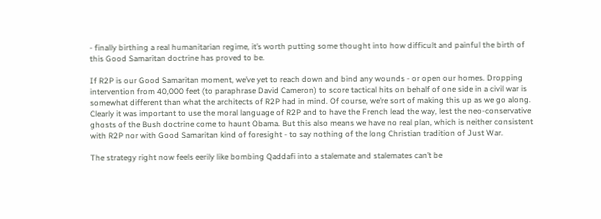- finally birthing a real humanitarian regime, it’s worth putting some thought into how difficult and painful the birth of this Good Samaritan doctrine has proved to be.

If R2P is our Good Samaritan moment, we’ve yet to reach down and bind any wounds - or open our homes. Dropping intervention from 40,000 feet (to paraphrase David Cameron) to score tactical hits on behalf of one side in a civil war is somewhat different than what the architects of R2P had in mind. Of course, we’re sort of making this up as we go along. Clearly it was important to use the moral language of R2P and to have the French lead the way, lest the neo-conservative ghosts of the Bush doctrine come to haunt Obama. But this also means we have no real plan, which is neither consistent with R2P nor with Good Samaritan kind of foresight - to say nothing of the long Christian tradition of Just War.

The strategy right now feels eerily like bombing Qaddafi into a stalemate and stalemates can’t be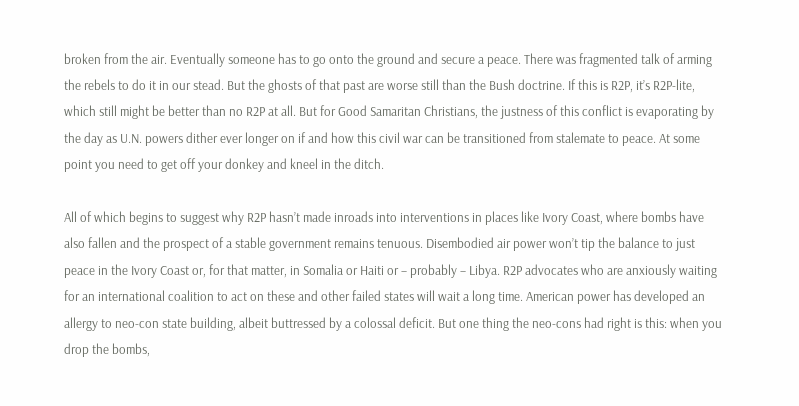broken from the air. Eventually someone has to go onto the ground and secure a peace. There was fragmented talk of arming the rebels to do it in our stead. But the ghosts of that past are worse still than the Bush doctrine. If this is R2P, it’s R2P-lite, which still might be better than no R2P at all. But for Good Samaritan Christians, the justness of this conflict is evaporating by the day as U.N. powers dither ever longer on if and how this civil war can be transitioned from stalemate to peace. At some point you need to get off your donkey and kneel in the ditch.

All of which begins to suggest why R2P hasn’t made inroads into interventions in places like Ivory Coast, where bombs have also fallen and the prospect of a stable government remains tenuous. Disembodied air power won’t tip the balance to just peace in the Ivory Coast or, for that matter, in Somalia or Haiti or – probably – Libya. R2P advocates who are anxiously waiting for an international coalition to act on these and other failed states will wait a long time. American power has developed an allergy to neo-con state building, albeit buttressed by a colossal deficit. But one thing the neo-cons had right is this: when you drop the bombs,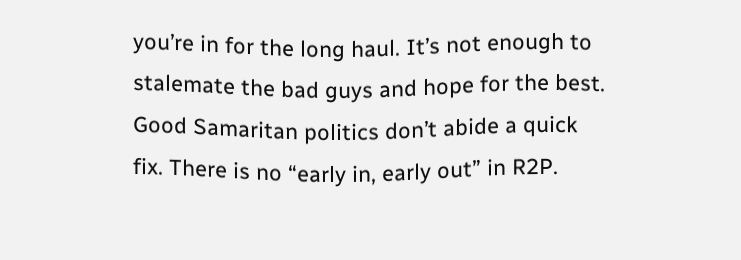you’re in for the long haul. It’s not enough to stalemate the bad guys and hope for the best. Good Samaritan politics don’t abide a quick fix. There is no “early in, early out” in R2P.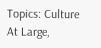Topics: Culture At Large,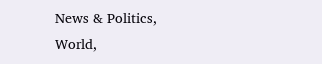News & Politics, World,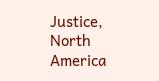Justice, North America